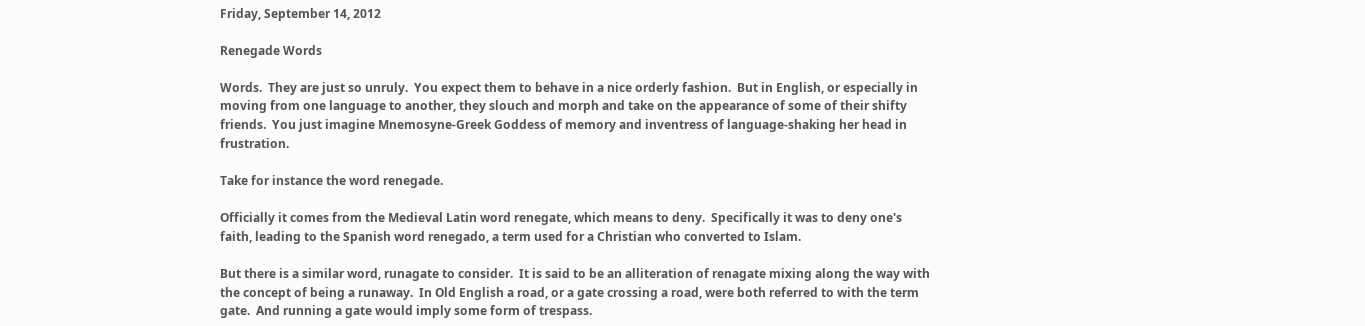Friday, September 14, 2012

Renegade Words

Words.  They are just so unruly.  You expect them to behave in a nice orderly fashion.  But in English, or especially in moving from one language to another, they slouch and morph and take on the appearance of some of their shifty friends.  You just imagine Mnemosyne-Greek Goddess of memory and inventress of language-shaking her head in frustration.

Take for instance the word renegade.

Officially it comes from the Medieval Latin word renegate, which means to deny.  Specifically it was to deny one's faith, leading to the Spanish word renegado, a term used for a Christian who converted to Islam.

But there is a similar word, runagate to consider.  It is said to be an alliteration of renagate mixing along the way with the concept of being a runaway.  In Old English a road, or a gate crossing a road, were both referred to with the term gate.  And running a gate would imply some form of trespass.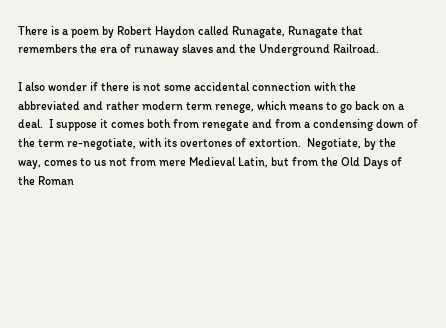There is a poem by Robert Haydon called Runagate, Runagate that remembers the era of runaway slaves and the Underground Railroad.

I also wonder if there is not some accidental connection with the abbreviated and rather modern term renege, which means to go back on a deal.  I suppose it comes both from renegate and from a condensing down of the term re-negotiate, with its overtones of extortion.  Negotiate, by the way, comes to us not from mere Medieval Latin, but from the Old Days of the Roman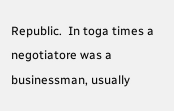Republic.  In toga times a negotiatore was a businessman, usually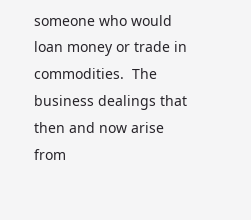someone who would loan money or trade in commodities.  The business dealings that then and now arise from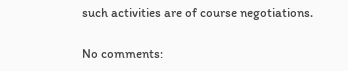such activities are of course negotiations.

No comments: